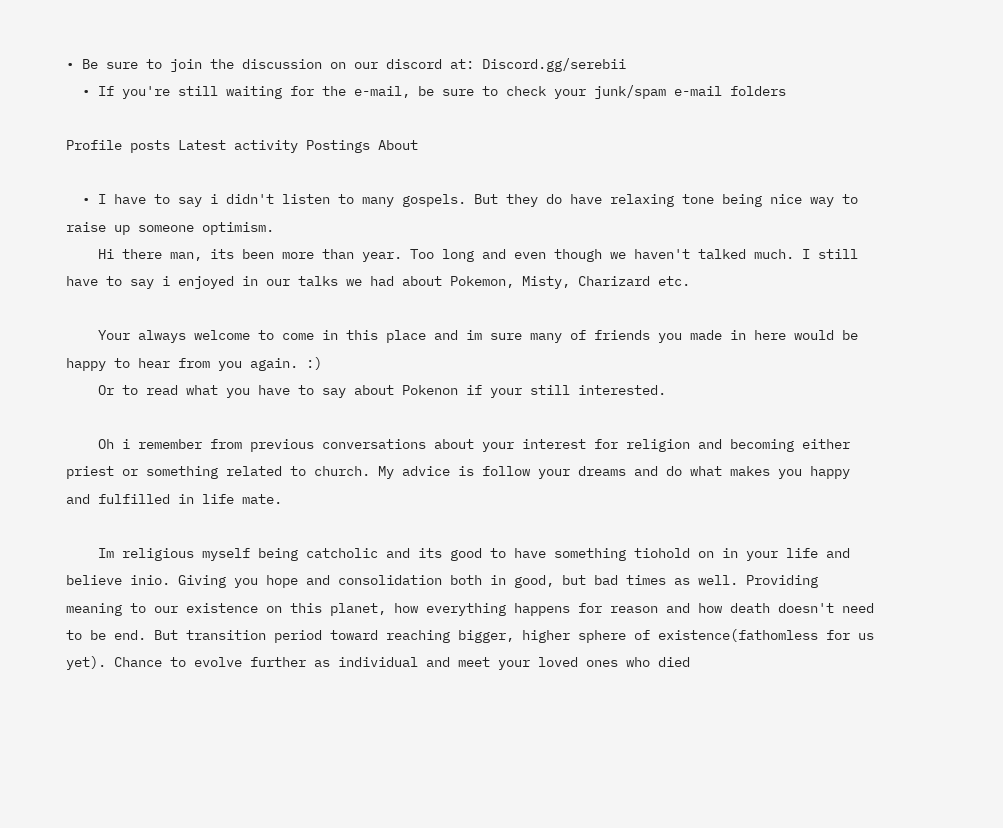• Be sure to join the discussion on our discord at: Discord.gg/serebii
  • If you're still waiting for the e-mail, be sure to check your junk/spam e-mail folders

Profile posts Latest activity Postings About

  • I have to say i didn't listen to many gospels. But they do have relaxing tone being nice way to raise up someone optimism.
    Hi there man, its been more than year. Too long and even though we haven't talked much. I still have to say i enjoyed in our talks we had about Pokemon, Misty, Charizard etc.

    Your always welcome to come in this place and im sure many of friends you made in here would be happy to hear from you again. :)
    Or to read what you have to say about Pokenon if your still interested.

    Oh i remember from previous conversations about your interest for religion and becoming either priest or something related to church. My advice is follow your dreams and do what makes you happy and fulfilled in life mate.

    Im religious myself being catcholic and its good to have something tiohold on in your life and believe inio. Giving you hope and consolidation both in good, but bad times as well. Providing meaning to our existence on this planet, how everything happens for reason and how death doesn't need to be end. But transition period toward reaching bigger, higher sphere of existence(fathomless for us yet). Chance to evolve further as individual and meet your loved ones who died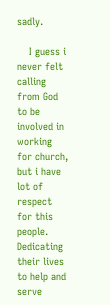sadly.

    I guess i never felt calling from God to be involved in working for church, but i have lot of respect for this people. Dedicating their lives to help and serve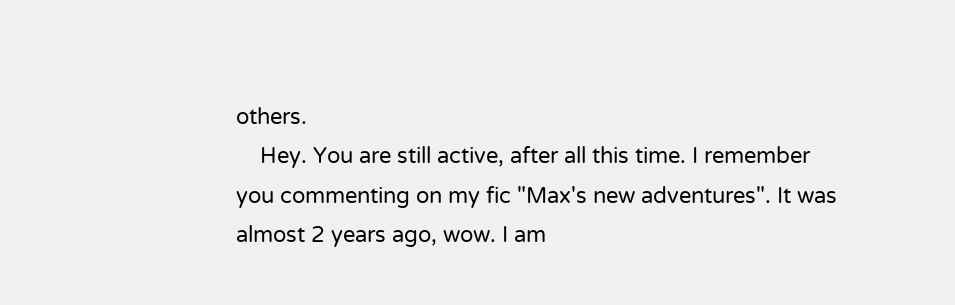others.
    Hey. You are still active, after all this time. I remember you commenting on my fic "Max's new adventures". It was almost 2 years ago, wow. I am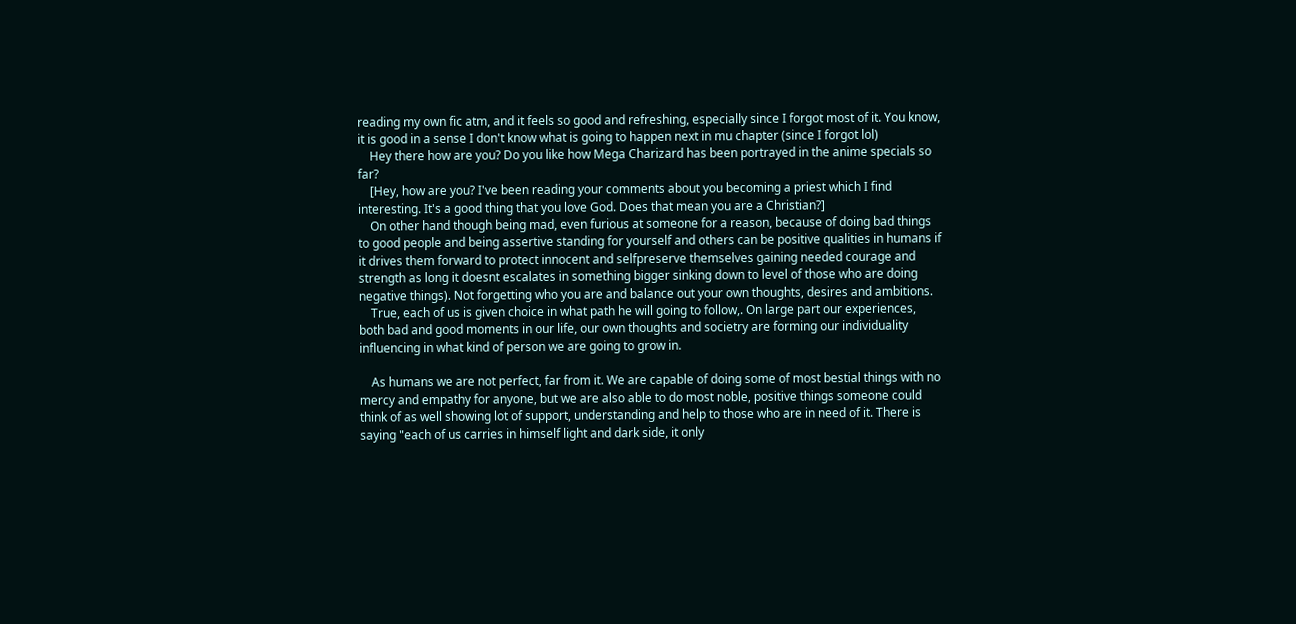reading my own fic atm, and it feels so good and refreshing, especially since I forgot most of it. You know, it is good in a sense I don't know what is going to happen next in mu chapter (since I forgot lol)
    Hey there how are you? Do you like how Mega Charizard has been portrayed in the anime specials so far?
    [Hey, how are you? I've been reading your comments about you becoming a priest which I find interesting. It's a good thing that you love God. Does that mean you are a Christian?]
    On other hand though being mad, even furious at someone for a reason, because of doing bad things to good people and being assertive standing for yourself and others can be positive qualities in humans if it drives them forward to protect innocent and selfpreserve themselves gaining needed courage and strength as long it doesnt escalates in something bigger sinking down to level of those who are doing negative things). Not forgetting who you are and balance out your own thoughts, desires and ambitions.
    True, each of us is given choice in what path he will going to follow,. On large part our experiences, both bad and good moments in our life, our own thoughts and societry are forming our individuality influencing in what kind of person we are going to grow in.

    As humans we are not perfect, far from it. We are capable of doing some of most bestial things with no mercy and empathy for anyone, but we are also able to do most noble, positive things someone could think of as well showing lot of support, understanding and help to those who are in need of it. There is saying "each of us carries in himself light and dark side, it only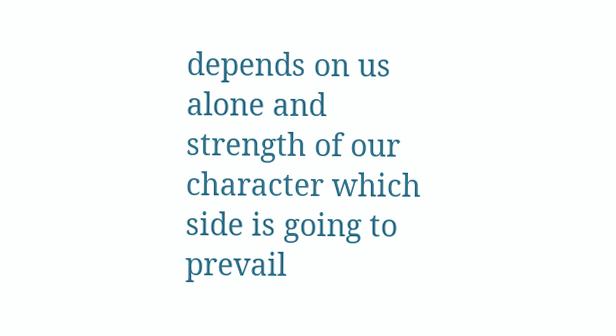depends on us alone and strength of our character which side is going to prevail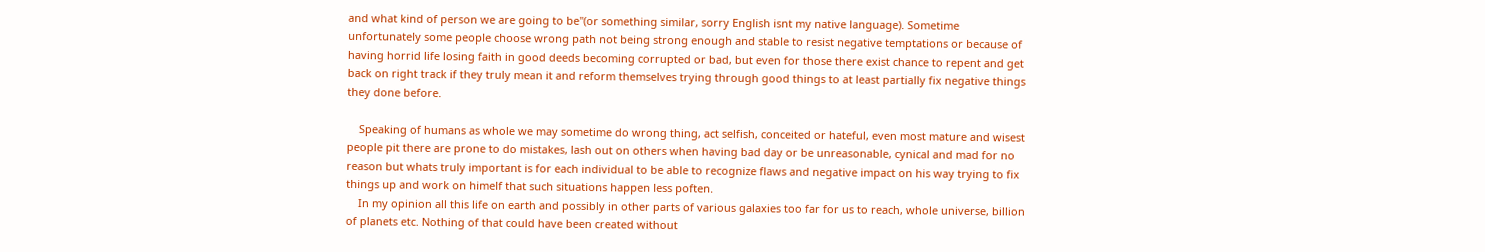and what kind of person we are going to be"(or something similar, sorry English isnt my native language). Sometime unfortunately some people choose wrong path not being strong enough and stable to resist negative temptations or because of having horrid life losing faith in good deeds becoming corrupted or bad, but even for those there exist chance to repent and get back on right track if they truly mean it and reform themselves trying through good things to at least partially fix negative things they done before.

    Speaking of humans as whole we may sometime do wrong thing, act selfish, conceited or hateful, even most mature and wisest people pit there are prone to do mistakes, lash out on others when having bad day or be unreasonable, cynical and mad for no reason but whats truly important is for each individual to be able to recognize flaws and negative impact on his way trying to fix things up and work on himelf that such situations happen less poften.
    In my opinion all this life on earth and possibly in other parts of various galaxies too far for us to reach, whole universe, billion of planets etc. Nothing of that could have been created without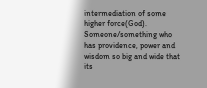intermediation of some higher force(God). Someone/something who has providence, power and wisdom so big and wide that its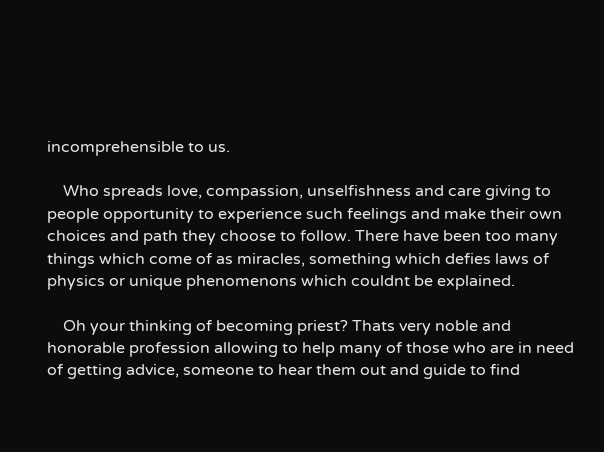incomprehensible to us.

    Who spreads love, compassion, unselfishness and care giving to people opportunity to experience such feelings and make their own choices and path they choose to follow. There have been too many things which come of as miracles, something which defies laws of physics or unique phenomenons which couldnt be explained.

    Oh your thinking of becoming priest? Thats very noble and honorable profession allowing to help many of those who are in need of getting advice, someone to hear them out and guide to find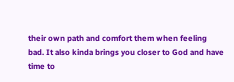their own path and comfort them when feeling bad. It also kinda brings you closer to God and have time to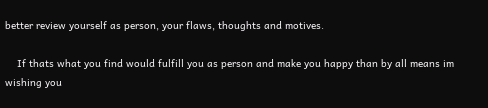better review yourself as person, your flaws, thoughts and motives.

    If thats what you find would fulfill you as person and make you happy than by all means im wishing you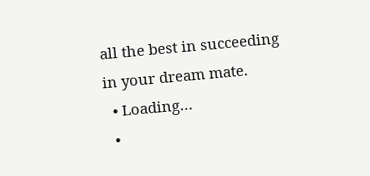all the best in succeeding in your dream mate.
  • Loading…
  •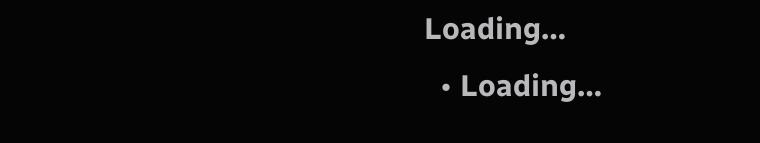Loading…
  • Loading…